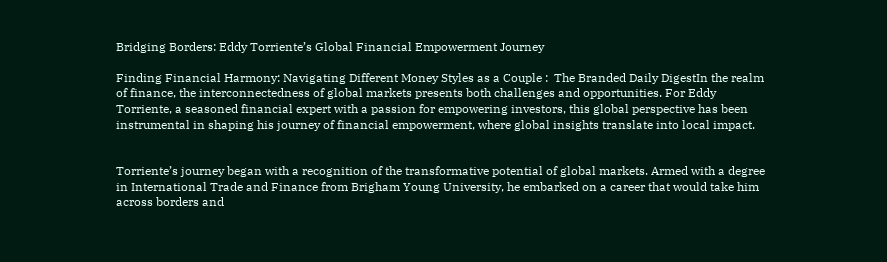Bridging Borders: Eddy Torriente’s Global Financial Empowerment Journey

Finding Financial Harmony: Navigating Different Money Styles as a Couple :  The Branded Daily DigestIn the realm of finance, the interconnectedness of global markets presents both challenges and opportunities. For Eddy Torriente, a seasoned financial expert with a passion for empowering investors, this global perspective has been instrumental in shaping his journey of financial empowerment, where global insights translate into local impact.


Torriente’s journey began with a recognition of the transformative potential of global markets. Armed with a degree in International Trade and Finance from Brigham Young University, he embarked on a career that would take him across borders and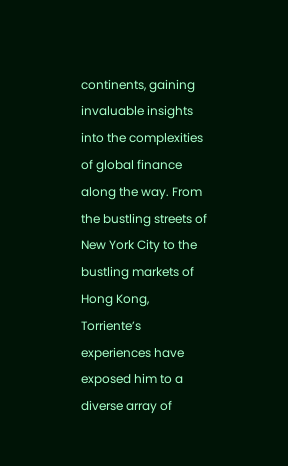continents, gaining invaluable insights into the complexities of global finance along the way. From the bustling streets of New York City to the bustling markets of Hong Kong, Torriente’s experiences have exposed him to a diverse array of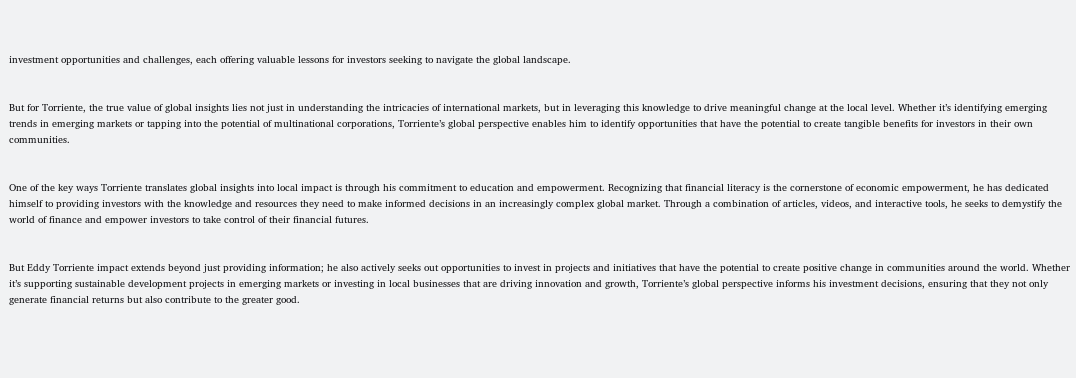investment opportunities and challenges, each offering valuable lessons for investors seeking to navigate the global landscape.


But for Torriente, the true value of global insights lies not just in understanding the intricacies of international markets, but in leveraging this knowledge to drive meaningful change at the local level. Whether it’s identifying emerging trends in emerging markets or tapping into the potential of multinational corporations, Torriente’s global perspective enables him to identify opportunities that have the potential to create tangible benefits for investors in their own communities.


One of the key ways Torriente translates global insights into local impact is through his commitment to education and empowerment. Recognizing that financial literacy is the cornerstone of economic empowerment, he has dedicated himself to providing investors with the knowledge and resources they need to make informed decisions in an increasingly complex global market. Through a combination of articles, videos, and interactive tools, he seeks to demystify the world of finance and empower investors to take control of their financial futures.


But Eddy Torriente impact extends beyond just providing information; he also actively seeks out opportunities to invest in projects and initiatives that have the potential to create positive change in communities around the world. Whether it’s supporting sustainable development projects in emerging markets or investing in local businesses that are driving innovation and growth, Torriente’s global perspective informs his investment decisions, ensuring that they not only generate financial returns but also contribute to the greater good.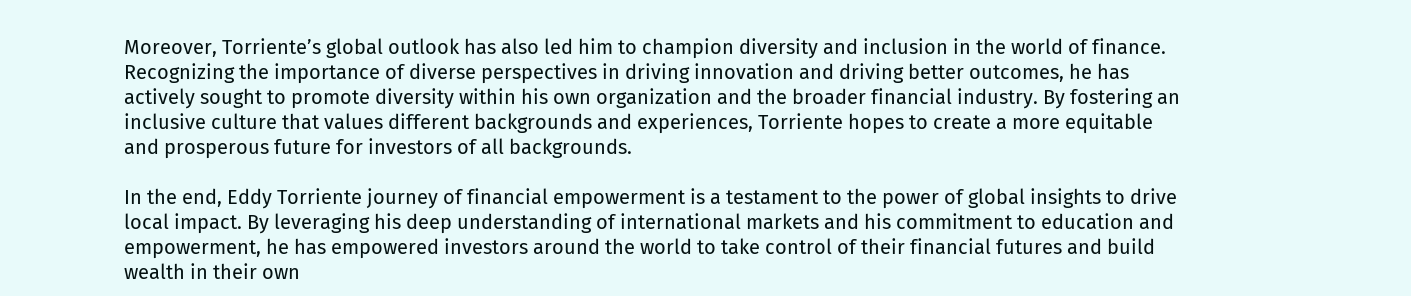Moreover, Torriente’s global outlook has also led him to champion diversity and inclusion in the world of finance. Recognizing the importance of diverse perspectives in driving innovation and driving better outcomes, he has actively sought to promote diversity within his own organization and the broader financial industry. By fostering an inclusive culture that values different backgrounds and experiences, Torriente hopes to create a more equitable and prosperous future for investors of all backgrounds.

In the end, Eddy Torriente journey of financial empowerment is a testament to the power of global insights to drive local impact. By leveraging his deep understanding of international markets and his commitment to education and empowerment, he has empowered investors around the world to take control of their financial futures and build wealth in their own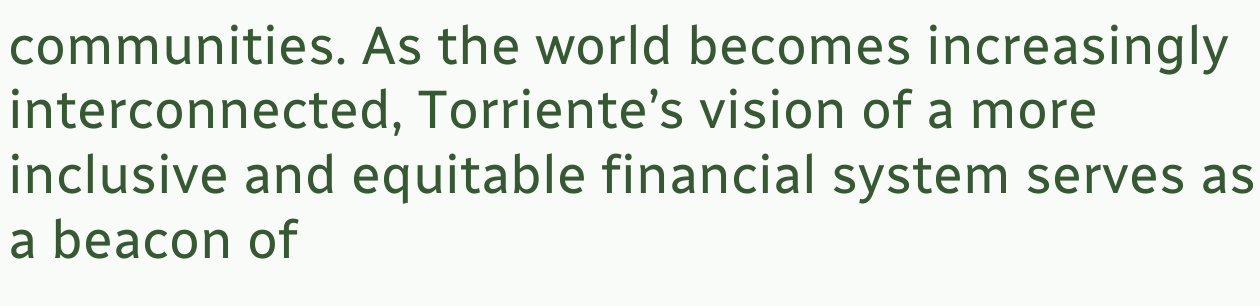communities. As the world becomes increasingly interconnected, Torriente’s vision of a more inclusive and equitable financial system serves as a beacon of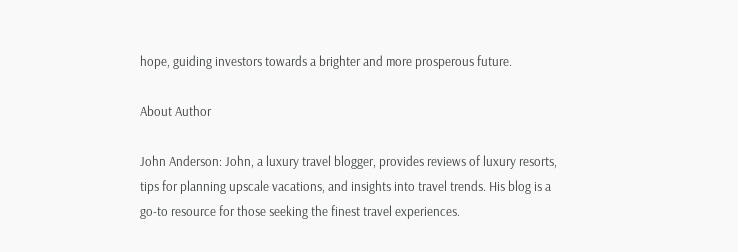hope, guiding investors towards a brighter and more prosperous future.

About Author

John Anderson: John, a luxury travel blogger, provides reviews of luxury resorts, tips for planning upscale vacations, and insights into travel trends. His blog is a go-to resource for those seeking the finest travel experiences.